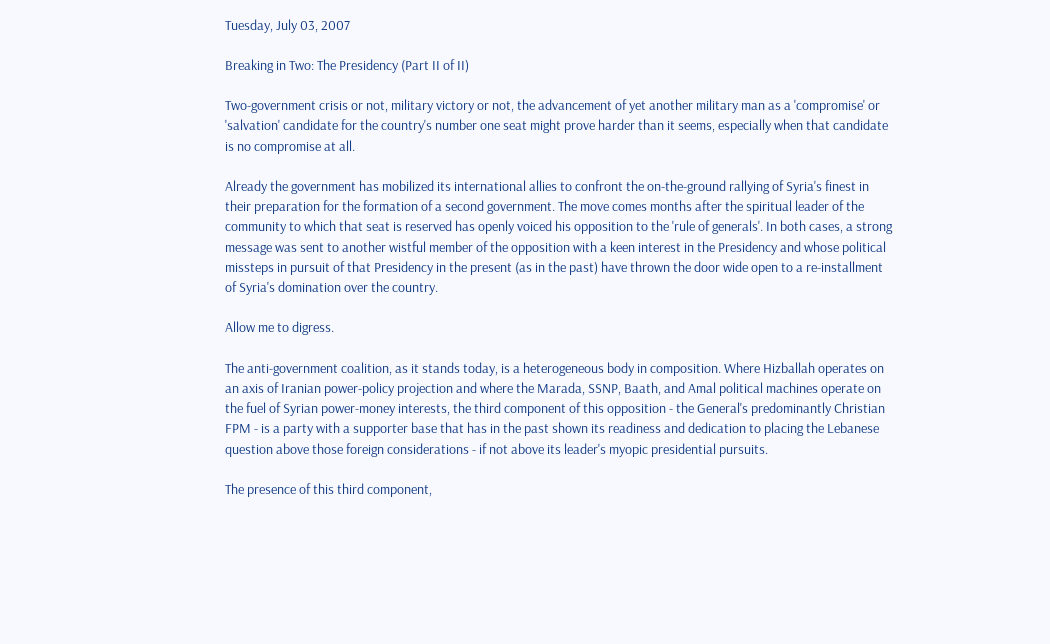Tuesday, July 03, 2007

Breaking in Two: The Presidency (Part II of II)

Two-government crisis or not, military victory or not, the advancement of yet another military man as a 'compromise' or 'salvation' candidate for the country's number one seat might prove harder than it seems, especially when that candidate is no compromise at all.

Already the government has mobilized its international allies to confront the on-the-ground rallying of Syria's finest in their preparation for the formation of a second government. The move comes months after the spiritual leader of the community to which that seat is reserved has openly voiced his opposition to the 'rule of generals'. In both cases, a strong message was sent to another wistful member of the opposition with a keen interest in the Presidency and whose political missteps in pursuit of that Presidency in the present (as in the past) have thrown the door wide open to a re-installment of Syria's domination over the country.

Allow me to digress.

The anti-government coalition, as it stands today, is a heterogeneous body in composition. Where Hizballah operates on an axis of Iranian power-policy projection and where the Marada, SSNP, Baath, and Amal political machines operate on the fuel of Syrian power-money interests, the third component of this opposition - the General's predominantly Christian FPM - is a party with a supporter base that has in the past shown its readiness and dedication to placing the Lebanese question above those foreign considerations - if not above its leader's myopic presidential pursuits.

The presence of this third component,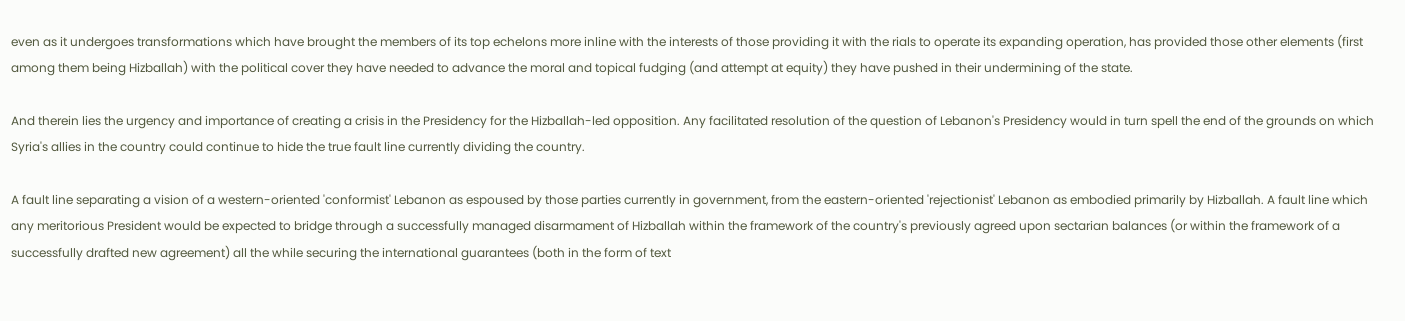even as it undergoes transformations which have brought the members of its top echelons more inline with the interests of those providing it with the rials to operate its expanding operation, has provided those other elements (first among them being Hizballah) with the political cover they have needed to advance the moral and topical fudging (and attempt at equity) they have pushed in their undermining of the state.

And therein lies the urgency and importance of creating a crisis in the Presidency for the Hizballah-led opposition. Any facilitated resolution of the question of Lebanon's Presidency would in turn spell the end of the grounds on which Syria's allies in the country could continue to hide the true fault line currently dividing the country.

A fault line separating a vision of a western-oriented 'conformist' Lebanon as espoused by those parties currently in government, from the eastern-oriented 'rejectionist' Lebanon as embodied primarily by Hizballah. A fault line which any meritorious President would be expected to bridge through a successfully managed disarmament of Hizballah within the framework of the country's previously agreed upon sectarian balances (or within the framework of a successfully drafted new agreement) all the while securing the international guarantees (both in the form of text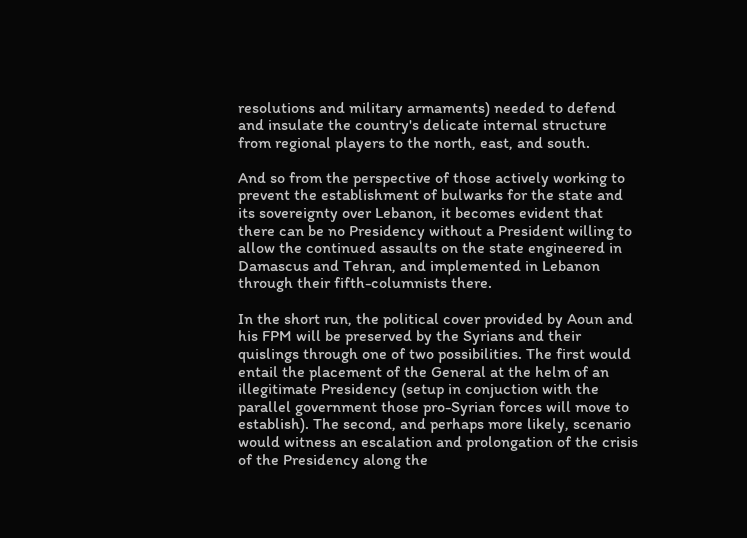resolutions and military armaments) needed to defend and insulate the country's delicate internal structure from regional players to the north, east, and south.

And so from the perspective of those actively working to prevent the establishment of bulwarks for the state and its sovereignty over Lebanon, it becomes evident that there can be no Presidency without a President willing to allow the continued assaults on the state engineered in Damascus and Tehran, and implemented in Lebanon through their fifth-columnists there.

In the short run, the political cover provided by Aoun and his FPM will be preserved by the Syrians and their quislings through one of two possibilities. The first would entail the placement of the General at the helm of an illegitimate Presidency (setup in conjuction with the parallel government those pro-Syrian forces will move to establish). The second, and perhaps more likely, scenario would witness an escalation and prolongation of the crisis of the Presidency along the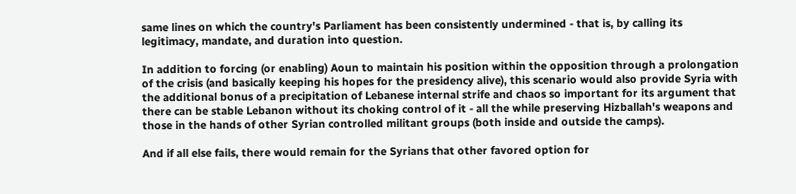same lines on which the country's Parliament has been consistently undermined - that is, by calling its legitimacy, mandate, and duration into question.

In addition to forcing (or enabling) Aoun to maintain his position within the opposition through a prolongation of the crisis (and basically keeping his hopes for the presidency alive), this scenario would also provide Syria with the additional bonus of a precipitation of Lebanese internal strife and chaos so important for its argument that there can be stable Lebanon without its choking control of it - all the while preserving Hizballah's weapons and those in the hands of other Syrian controlled militant groups (both inside and outside the camps).

And if all else fails, there would remain for the Syrians that other favored option for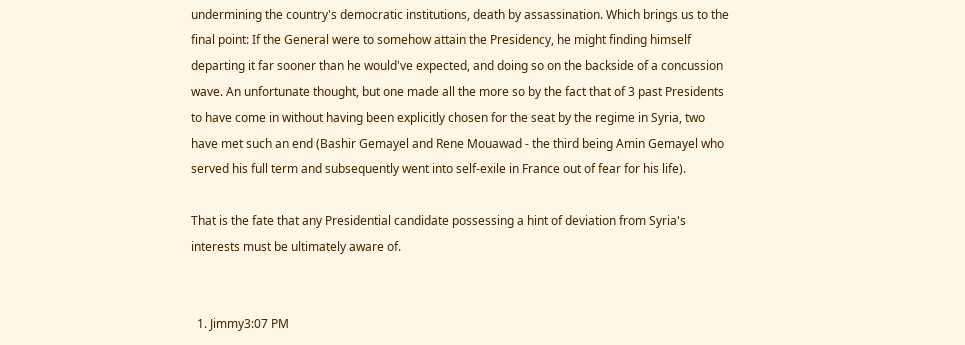undermining the country's democratic institutions, death by assassination. Which brings us to the final point: If the General were to somehow attain the Presidency, he might finding himself departing it far sooner than he would've expected, and doing so on the backside of a concussion wave. An unfortunate thought, but one made all the more so by the fact that of 3 past Presidents to have come in without having been explicitly chosen for the seat by the regime in Syria, two have met such an end (Bashir Gemayel and Rene Mouawad - the third being Amin Gemayel who served his full term and subsequently went into self-exile in France out of fear for his life).

That is the fate that any Presidential candidate possessing a hint of deviation from Syria's interests must be ultimately aware of.


  1. Jimmy3:07 PM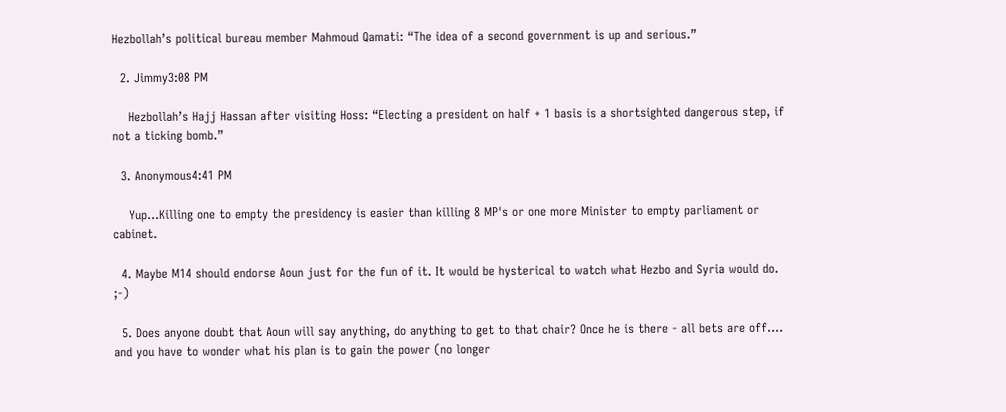Hezbollah’s political bureau member Mahmoud Qamati: “The idea of a second government is up and serious.”

  2. Jimmy3:08 PM

    Hezbollah’s Hajj Hassan after visiting Hoss: “Electing a president on half + 1 basis is a shortsighted dangerous step, if not a ticking bomb.”

  3. Anonymous4:41 PM

    Yup...Killing one to empty the presidency is easier than killing 8 MP's or one more Minister to empty parliament or cabinet.

  4. Maybe M14 should endorse Aoun just for the fun of it. It would be hysterical to watch what Hezbo and Syria would do. ;-)

  5. Does anyone doubt that Aoun will say anything, do anything to get to that chair? Once he is there - all bets are off.... and you have to wonder what his plan is to gain the power (no longer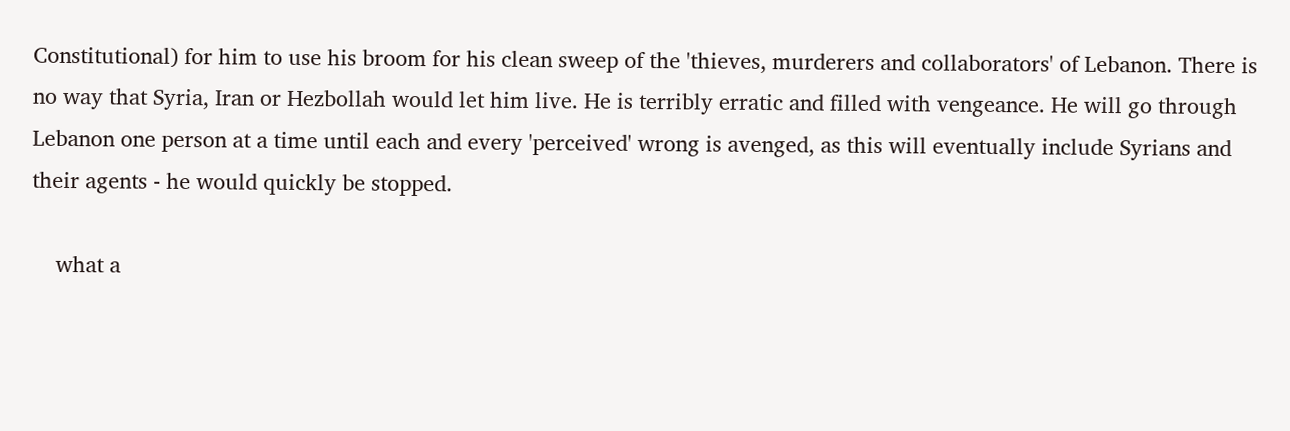Constitutional) for him to use his broom for his clean sweep of the 'thieves, murderers and collaborators' of Lebanon. There is no way that Syria, Iran or Hezbollah would let him live. He is terribly erratic and filled with vengeance. He will go through Lebanon one person at a time until each and every 'perceived' wrong is avenged, as this will eventually include Syrians and their agents - he would quickly be stopped.

    what a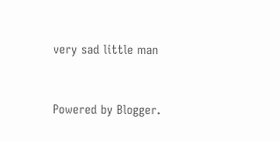very sad little man


Powered by Blogger.